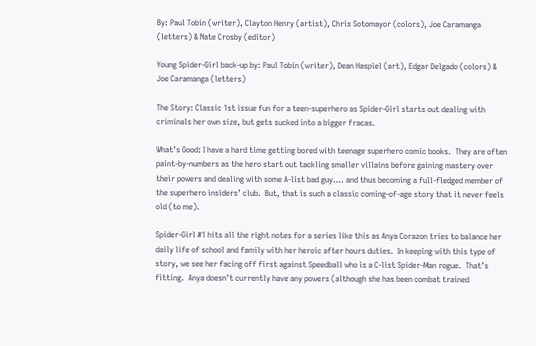By: Paul Tobin (writer), Clayton Henry (artist), Chris Sotomayor (colors), Joe Caramanga (letters) & Nate Crosby (editor)

Young Spider-Girl back-up by: Paul Tobin (writer), Dean Haspiel (art), Edgar Delgado (colors) & Joe Caramanga (letters)

The Story: Classic 1st issue fun for a teen-superhero as Spider-Girl starts out dealing with criminals her own size, but gets sucked into a bigger fracas.

What’s Good: I have a hard time getting bored with teenage superhero comic books.  They are often paint-by-numbers as the hero start out tackling smaller villains before gaining mastery over their powers and dealing with some A-list bad guy…. and thus becoming a full-fledged member of the superhero insiders’ club.  But, that is such a classic coming-of-age story that it never feels old (to me).

Spider-Girl #1 hits all the right notes for a series like this as Anya Corazon tries to balance her daily life of school and family with her heroic after hours duties.  In keeping with this type of story, we see her facing off first against Speedball who is a C-list Spider-Man rogue.  That’s fitting.  Anya doesn’t currently have any powers (although she has been combat trained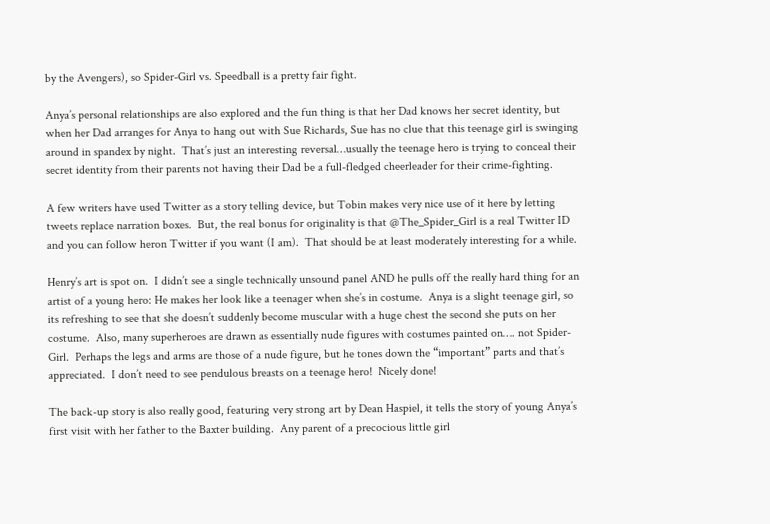by the Avengers), so Spider-Girl vs. Speedball is a pretty fair fight.

Anya’s personal relationships are also explored and the fun thing is that her Dad knows her secret identity, but when her Dad arranges for Anya to hang out with Sue Richards, Sue has no clue that this teenage girl is swinging around in spandex by night.  That’s just an interesting reversal…usually the teenage hero is trying to conceal their secret identity from their parents not having their Dad be a full-fledged cheerleader for their crime-fighting.

A few writers have used Twitter as a story telling device, but Tobin makes very nice use of it here by letting tweets replace narration boxes.  But, the real bonus for originality is that @The_Spider_Girl is a real Twitter ID and you can follow heron Twitter if you want (I am).  That should be at least moderately interesting for a while.

Henry’s art is spot on.  I didn’t see a single technically unsound panel AND he pulls off the really hard thing for an artist of a young hero: He makes her look like a teenager when she’s in costume.  Anya is a slight teenage girl, so its refreshing to see that she doesn’t suddenly become muscular with a huge chest the second she puts on her costume.  Also, many superheroes are drawn as essentially nude figures with costumes painted on…. not Spider-Girl.  Perhaps the legs and arms are those of a nude figure, but he tones down the “important” parts and that’s appreciated.  I don’t need to see pendulous breasts on a teenage hero!  Nicely done!

The back-up story is also really good, featuring very strong art by Dean Haspiel, it tells the story of young Anya’s first visit with her father to the Baxter building.  Any parent of a precocious little girl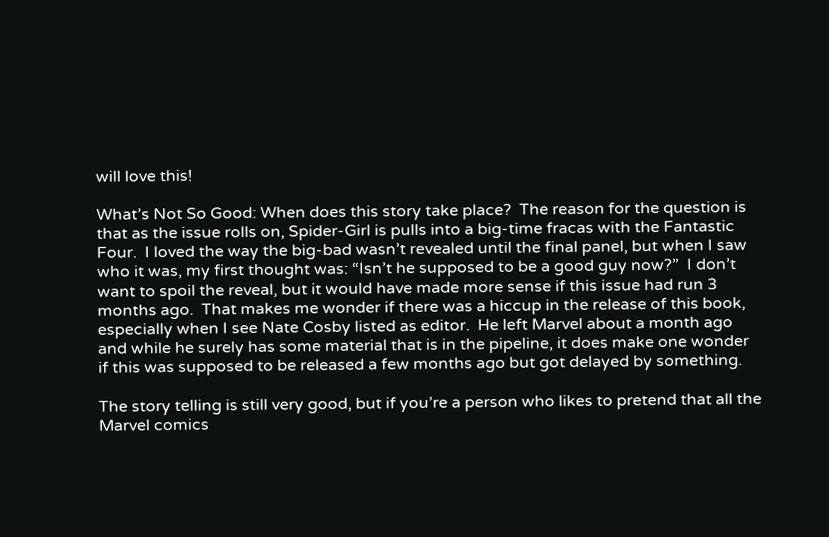will love this!

What’s Not So Good: When does this story take place?  The reason for the question is that as the issue rolls on, Spider-Girl is pulls into a big-time fracas with the Fantastic Four.  I loved the way the big-bad wasn’t revealed until the final panel, but when I saw who it was, my first thought was: “Isn’t he supposed to be a good guy now?”  I don’t want to spoil the reveal, but it would have made more sense if this issue had run 3 months ago.  That makes me wonder if there was a hiccup in the release of this book, especially when I see Nate Cosby listed as editor.  He left Marvel about a month ago and while he surely has some material that is in the pipeline, it does make one wonder if this was supposed to be released a few months ago but got delayed by something.

The story telling is still very good, but if you’re a person who likes to pretend that all the Marvel comics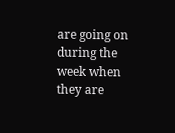are going on during the week when they are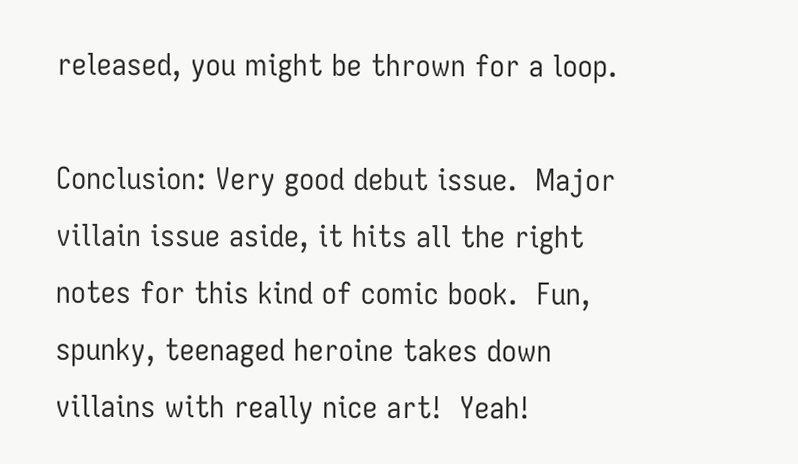released, you might be thrown for a loop.

Conclusion: Very good debut issue.  Major villain issue aside, it hits all the right notes for this kind of comic book.  Fun, spunky, teenaged heroine takes down villains with really nice art!  Yeah!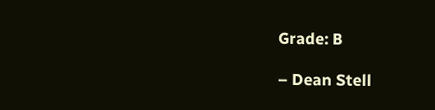Grade: B

– Dean Stell